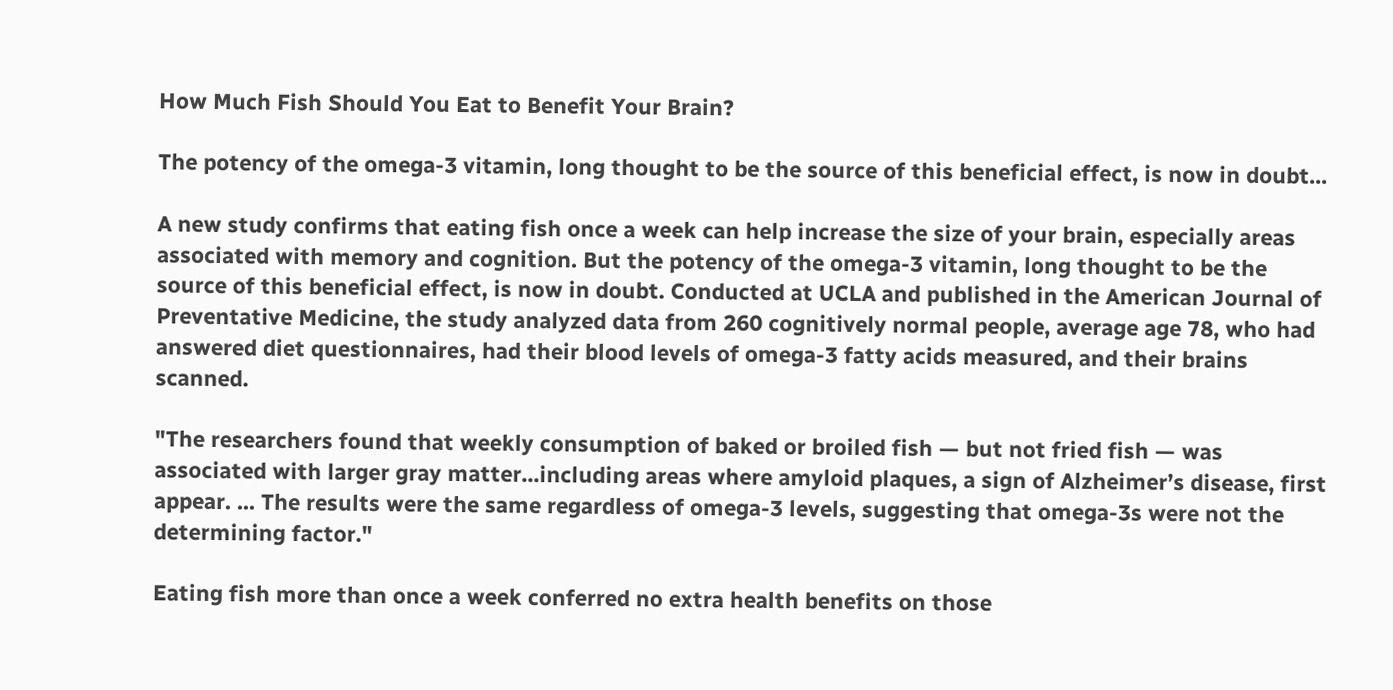How Much Fish Should You Eat to Benefit Your Brain?

The potency of the omega-3 vitamin, long thought to be the source of this beneficial effect, is now in doubt...

A new study confirms that eating fish once a week can help increase the size of your brain, especially areas associated with memory and cognition. But the potency of the omega-3 vitamin, long thought to be the source of this beneficial effect, is now in doubt. Conducted at UCLA and published in the American Journal of Preventative Medicine, the study analyzed data from 260 cognitively normal people, average age 78, who had answered diet questionnaires, had their blood levels of omega-3 fatty acids measured, and their brains scanned.

"The researchers found that weekly consumption of baked or broiled fish — but not fried fish — was associated with larger gray matter...including areas where amyloid plaques, a sign of Alzheimer’s disease, first appear. ... The results were the same regardless of omega-3 levels, suggesting that omega-3s were not the determining factor."

Eating fish more than once a week conferred no extra health benefits on those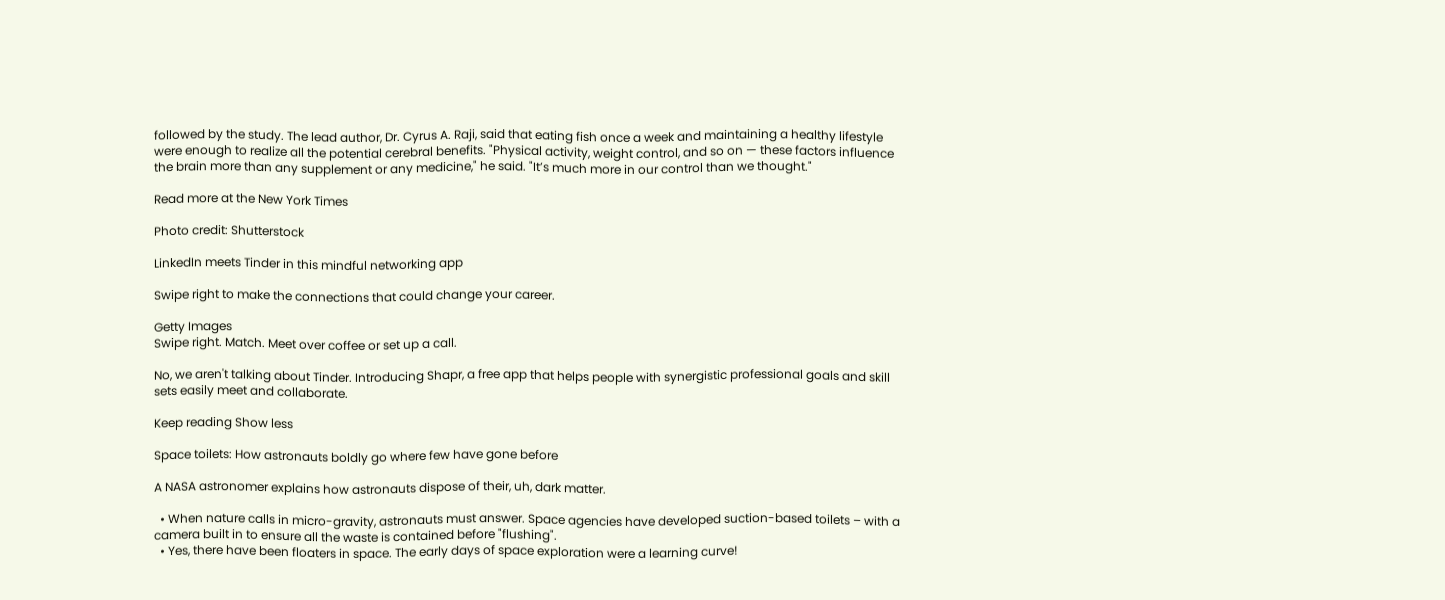followed by the study. The lead author, Dr. Cyrus A. Raji, said that eating fish once a week and maintaining a healthy lifestyle were enough to realize all the potential cerebral benefits. "Physical activity, weight control, and so on — these factors influence the brain more than any supplement or any medicine," he said. "It’s much more in our control than we thought."

Read more at the New York Times

Photo credit: Shutterstock

LinkedIn meets Tinder in this mindful networking app

Swipe right to make the connections that could change your career.

Getty Images
Swipe right. Match. Meet over coffee or set up a call.

No, we aren't talking about Tinder. Introducing Shapr, a free app that helps people with synergistic professional goals and skill sets easily meet and collaborate.

Keep reading Show less

Space toilets: How astronauts boldly go where few have gone before

A NASA astronomer explains how astronauts dispose of their, uh, dark matter.

  • When nature calls in micro-gravity, astronauts must answer. Space agencies have developed suction-based toilets – with a camera built in to ensure all the waste is contained before "flushing".
  • Yes, there have been floaters in space. The early days of space exploration were a learning curve!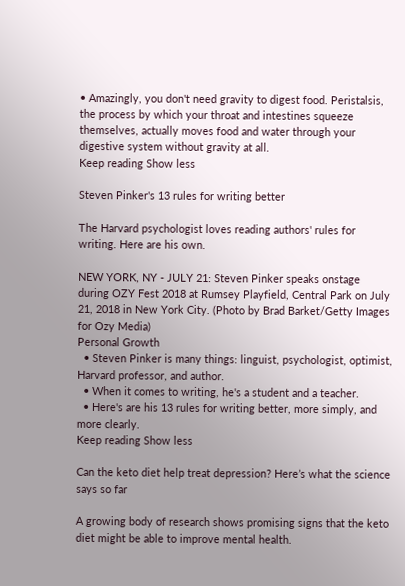• Amazingly, you don't need gravity to digest food. Peristalsis, the process by which your throat and intestines squeeze themselves, actually moves food and water through your digestive system without gravity at all.
Keep reading Show less

Steven Pinker's 13 rules for writing better

The Harvard psychologist loves reading authors' rules for writing. Here are his own.

NEW YORK, NY - JULY 21: Steven Pinker speaks onstage during OZY Fest 2018 at Rumsey Playfield, Central Park on July 21, 2018 in New York City. (Photo by Brad Barket/Getty Images for Ozy Media)
Personal Growth
  • Steven Pinker is many things: linguist, psychologist, optimist, Harvard professor, and author.
  • When it comes to writing, he's a student and a teacher.
  • Here's are his 13 rules for writing better, more simply, and more clearly.
Keep reading Show less

Can the keto diet help treat depression? Here’s what the science says so far

A growing body of research shows promising signs that the keto diet might be able to improve mental health.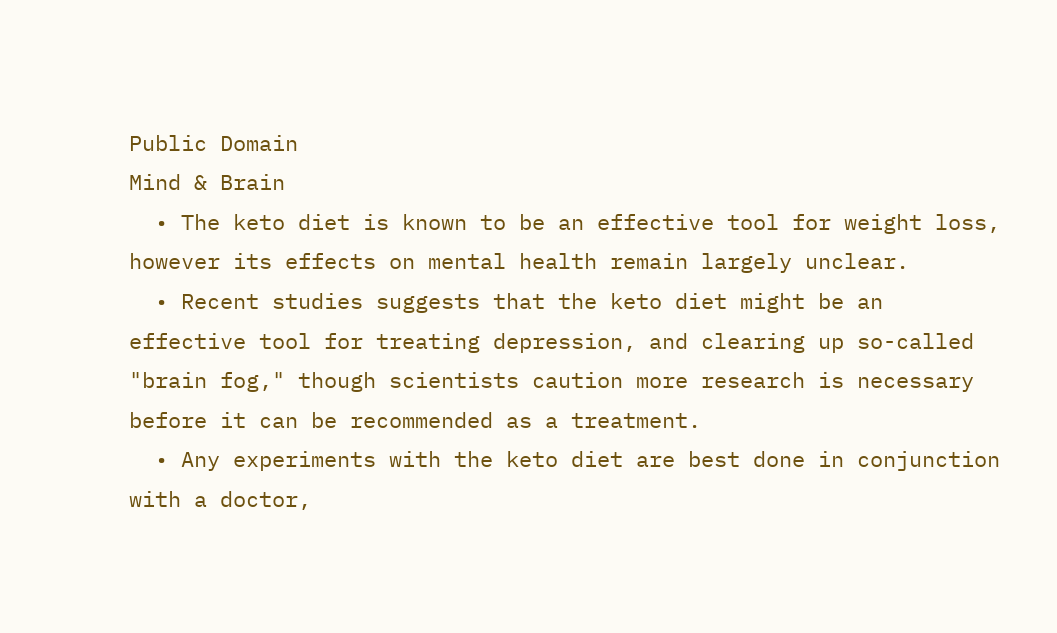Public Domain
Mind & Brain
  • The keto diet is known to be an effective tool for weight loss, however its effects on mental health remain largely unclear.
  • Recent studies suggests that the keto diet might be an effective tool for treating depression, and clearing up so-called "brain fog," though scientists caution more research is necessary before it can be recommended as a treatment.
  • Any experiments with the keto diet are best done in conjunction with a doctor,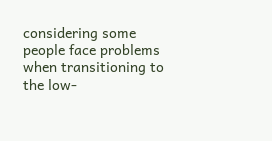considering some people face problems when transitioning to the low-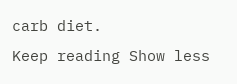carb diet.
Keep reading Show less